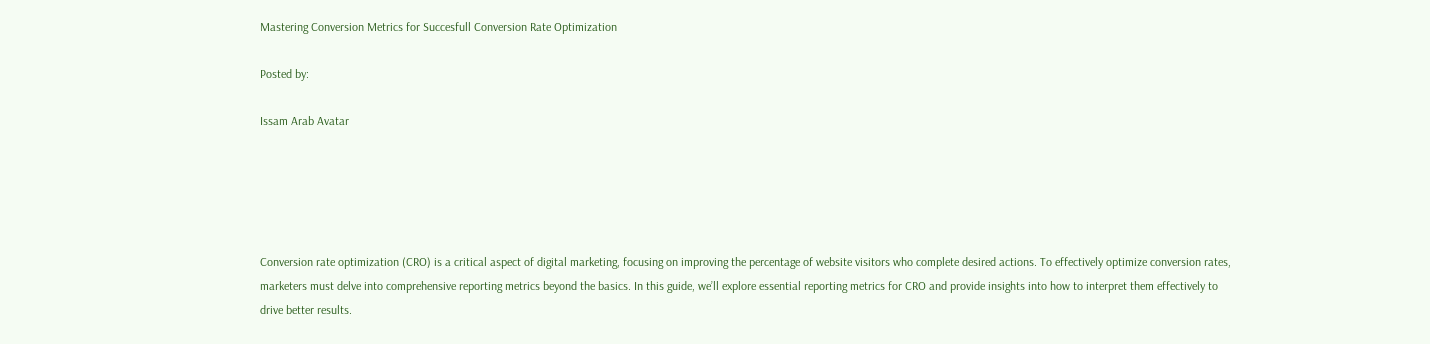Mastering Conversion Metrics for Succesfull Conversion Rate Optimization

Posted by:

Issam Arab Avatar





Conversion rate optimization (CRO) is a critical aspect of digital marketing, focusing on improving the percentage of website visitors who complete desired actions. To effectively optimize conversion rates, marketers must delve into comprehensive reporting metrics beyond the basics. In this guide, we’ll explore essential reporting metrics for CRO and provide insights into how to interpret them effectively to drive better results.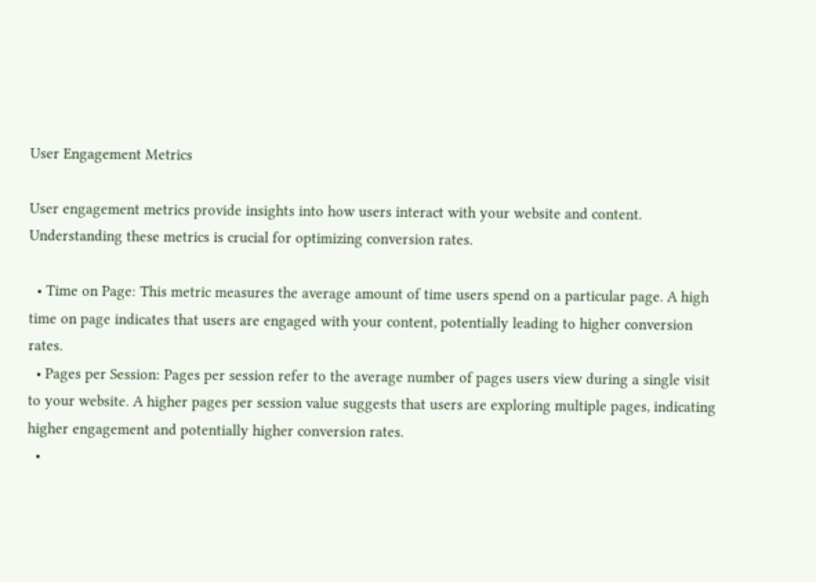User Engagement Metrics

User engagement metrics provide insights into how users interact with your website and content. Understanding these metrics is crucial for optimizing conversion rates.

  • Time on Page: This metric measures the average amount of time users spend on a particular page. A high time on page indicates that users are engaged with your content, potentially leading to higher conversion rates.
  • Pages per Session: Pages per session refer to the average number of pages users view during a single visit to your website. A higher pages per session value suggests that users are exploring multiple pages, indicating higher engagement and potentially higher conversion rates.
  •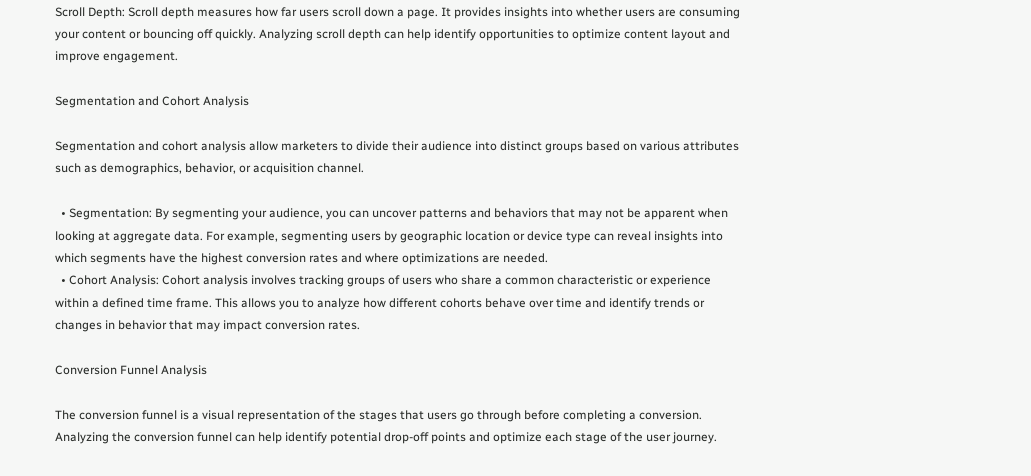Scroll Depth: Scroll depth measures how far users scroll down a page. It provides insights into whether users are consuming your content or bouncing off quickly. Analyzing scroll depth can help identify opportunities to optimize content layout and improve engagement.

Segmentation and Cohort Analysis

Segmentation and cohort analysis allow marketers to divide their audience into distinct groups based on various attributes such as demographics, behavior, or acquisition channel.

  • Segmentation: By segmenting your audience, you can uncover patterns and behaviors that may not be apparent when looking at aggregate data. For example, segmenting users by geographic location or device type can reveal insights into which segments have the highest conversion rates and where optimizations are needed.
  • Cohort Analysis: Cohort analysis involves tracking groups of users who share a common characteristic or experience within a defined time frame. This allows you to analyze how different cohorts behave over time and identify trends or changes in behavior that may impact conversion rates.

Conversion Funnel Analysis

The conversion funnel is a visual representation of the stages that users go through before completing a conversion. Analyzing the conversion funnel can help identify potential drop-off points and optimize each stage of the user journey.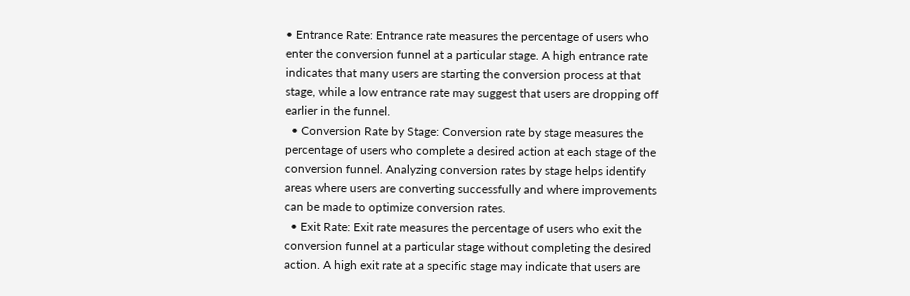• Entrance Rate: Entrance rate measures the percentage of users who enter the conversion funnel at a particular stage. A high entrance rate indicates that many users are starting the conversion process at that stage, while a low entrance rate may suggest that users are dropping off earlier in the funnel.
  • Conversion Rate by Stage: Conversion rate by stage measures the percentage of users who complete a desired action at each stage of the conversion funnel. Analyzing conversion rates by stage helps identify areas where users are converting successfully and where improvements can be made to optimize conversion rates.
  • Exit Rate: Exit rate measures the percentage of users who exit the conversion funnel at a particular stage without completing the desired action. A high exit rate at a specific stage may indicate that users are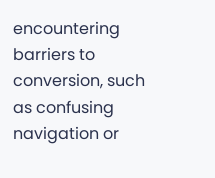encountering barriers to conversion, such as confusing navigation or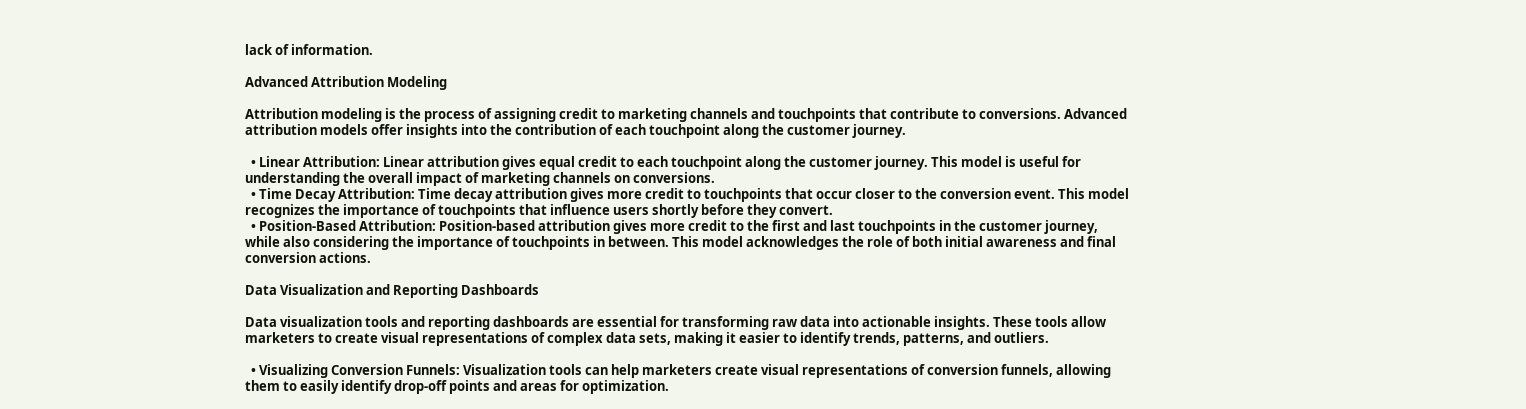lack of information.

Advanced Attribution Modeling

Attribution modeling is the process of assigning credit to marketing channels and touchpoints that contribute to conversions. Advanced attribution models offer insights into the contribution of each touchpoint along the customer journey.

  • Linear Attribution: Linear attribution gives equal credit to each touchpoint along the customer journey. This model is useful for understanding the overall impact of marketing channels on conversions.
  • Time Decay Attribution: Time decay attribution gives more credit to touchpoints that occur closer to the conversion event. This model recognizes the importance of touchpoints that influence users shortly before they convert.
  • Position-Based Attribution: Position-based attribution gives more credit to the first and last touchpoints in the customer journey, while also considering the importance of touchpoints in between. This model acknowledges the role of both initial awareness and final conversion actions.

Data Visualization and Reporting Dashboards

Data visualization tools and reporting dashboards are essential for transforming raw data into actionable insights. These tools allow marketers to create visual representations of complex data sets, making it easier to identify trends, patterns, and outliers.

  • Visualizing Conversion Funnels: Visualization tools can help marketers create visual representations of conversion funnels, allowing them to easily identify drop-off points and areas for optimization.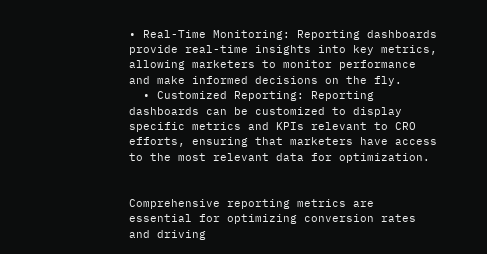• Real-Time Monitoring: Reporting dashboards provide real-time insights into key metrics, allowing marketers to monitor performance and make informed decisions on the fly.
  • Customized Reporting: Reporting dashboards can be customized to display specific metrics and KPIs relevant to CRO efforts, ensuring that marketers have access to the most relevant data for optimization.


Comprehensive reporting metrics are essential for optimizing conversion rates and driving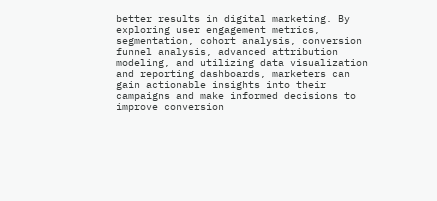better results in digital marketing. By exploring user engagement metrics, segmentation, cohort analysis, conversion funnel analysis, advanced attribution modeling, and utilizing data visualization and reporting dashboards, marketers can gain actionable insights into their campaigns and make informed decisions to improve conversion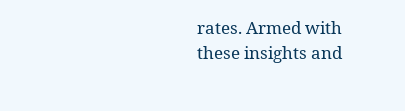rates. Armed with these insights and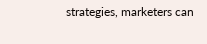strategies, marketers can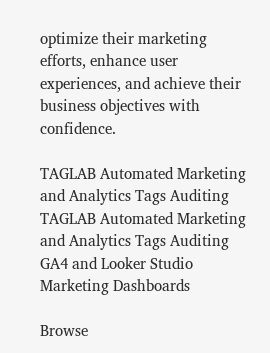optimize their marketing efforts, enhance user experiences, and achieve their business objectives with confidence.

TAGLAB Automated Marketing and Analytics Tags Auditing
TAGLAB Automated Marketing and Analytics Tags Auditing
GA4 and Looker Studio Marketing Dashboards

Browse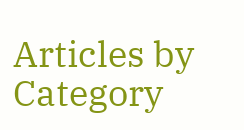Articles by Category